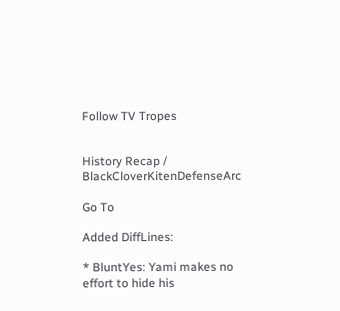Follow TV Tropes


History Recap / BlackCloverKitenDefenseArc

Go To

Added DiffLines:

* BluntYes: Yami makes no effort to hide his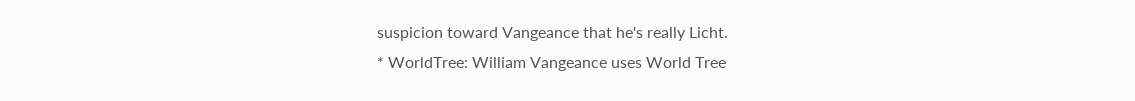suspicion toward Vangeance that he's really Licht.
* WorldTree: William Vangeance uses World Tree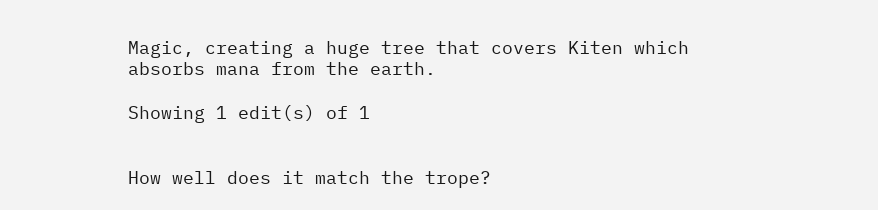Magic, creating a huge tree that covers Kiten which absorbs mana from the earth.

Showing 1 edit(s) of 1


How well does it match the trope?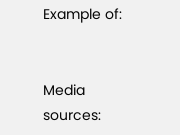Example of:


Media sources: